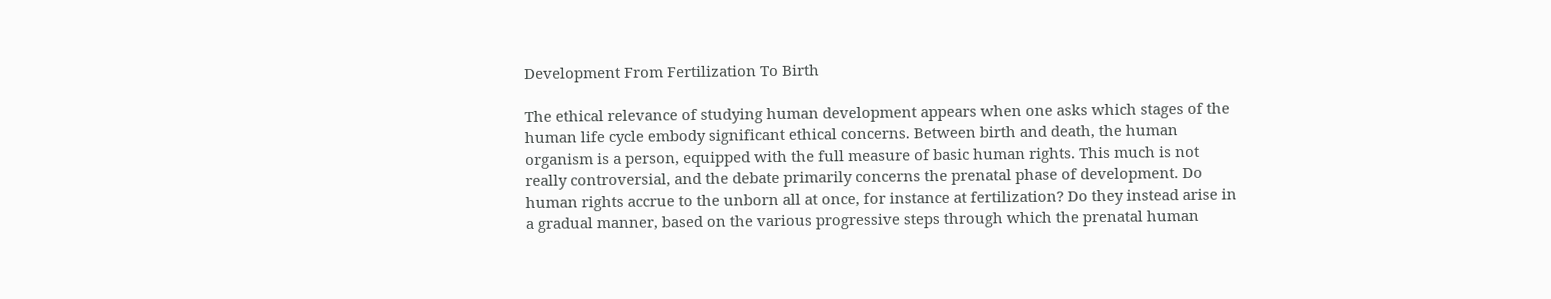Development From Fertilization To Birth

The ethical relevance of studying human development appears when one asks which stages of the human life cycle embody significant ethical concerns. Between birth and death, the human organism is a person, equipped with the full measure of basic human rights. This much is not really controversial, and the debate primarily concerns the prenatal phase of development. Do human rights accrue to the unborn all at once, for instance at fertilization? Do they instead arise in a gradual manner, based on the various progressive steps through which the prenatal human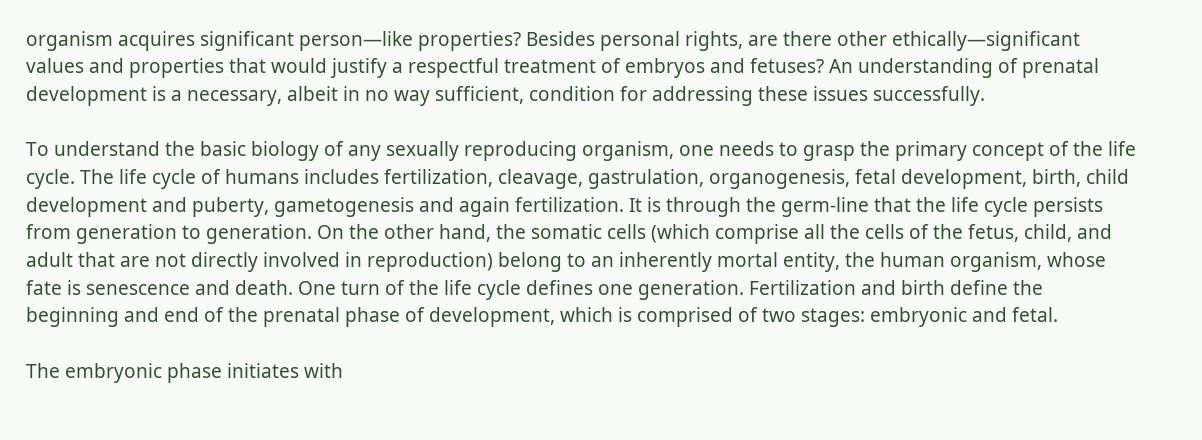organism acquires significant person—like properties? Besides personal rights, are there other ethically—significant values and properties that would justify a respectful treatment of embryos and fetuses? An understanding of prenatal development is a necessary, albeit in no way sufficient, condition for addressing these issues successfully.

To understand the basic biology of any sexually reproducing organism, one needs to grasp the primary concept of the life cycle. The life cycle of humans includes fertilization, cleavage, gastrulation, organogenesis, fetal development, birth, child development and puberty, gametogenesis and again fertilization. It is through the germ-line that the life cycle persists from generation to generation. On the other hand, the somatic cells (which comprise all the cells of the fetus, child, and adult that are not directly involved in reproduction) belong to an inherently mortal entity, the human organism, whose fate is senescence and death. One turn of the life cycle defines one generation. Fertilization and birth define the beginning and end of the prenatal phase of development, which is comprised of two stages: embryonic and fetal.

The embryonic phase initiates with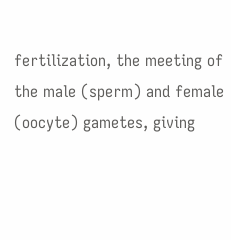fertilization, the meeting of the male (sperm) and female (oocyte) gametes, giving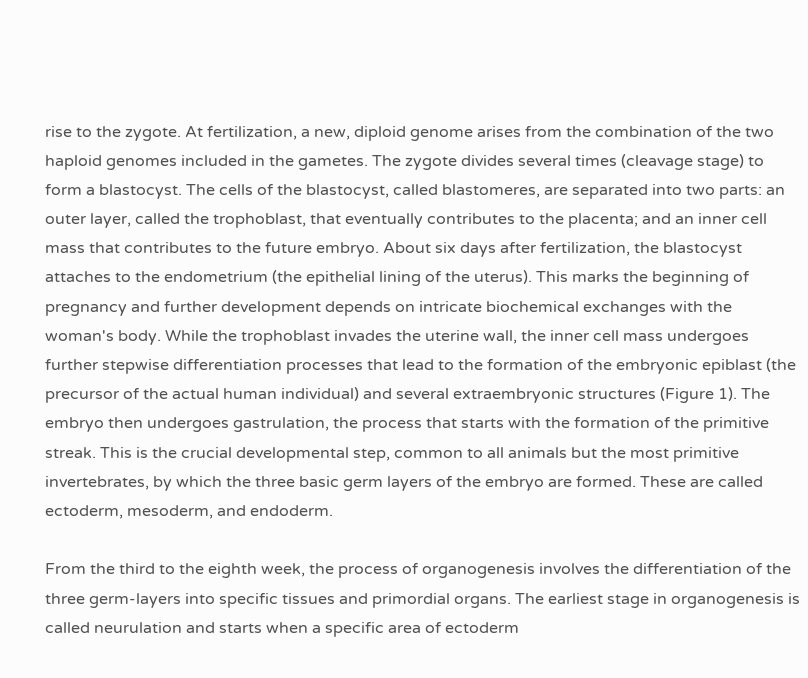rise to the zygote. At fertilization, a new, diploid genome arises from the combination of the two haploid genomes included in the gametes. The zygote divides several times (cleavage stage) to form a blastocyst. The cells of the blastocyst, called blastomeres, are separated into two parts: an outer layer, called the trophoblast, that eventually contributes to the placenta; and an inner cell mass that contributes to the future embryo. About six days after fertilization, the blastocyst attaches to the endometrium (the epithelial lining of the uterus). This marks the beginning of pregnancy and further development depends on intricate biochemical exchanges with the woman's body. While the trophoblast invades the uterine wall, the inner cell mass undergoes further stepwise differentiation processes that lead to the formation of the embryonic epiblast (the precursor of the actual human individual) and several extraembryonic structures (Figure 1). The embryo then undergoes gastrulation, the process that starts with the formation of the primitive streak. This is the crucial developmental step, common to all animals but the most primitive invertebrates, by which the three basic germ layers of the embryo are formed. These are called ectoderm, mesoderm, and endoderm.

From the third to the eighth week, the process of organogenesis involves the differentiation of the three germ-layers into specific tissues and primordial organs. The earliest stage in organogenesis is called neurulation and starts when a specific area of ectoderm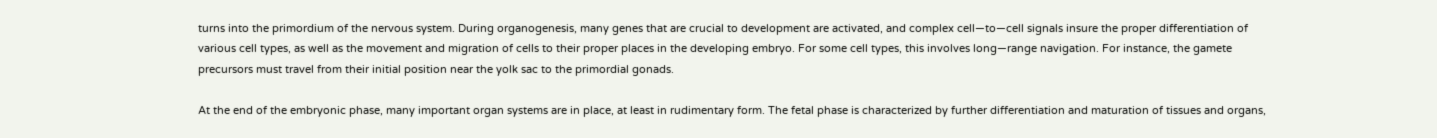turns into the primordium of the nervous system. During organogenesis, many genes that are crucial to development are activated, and complex cell—to—cell signals insure the proper differentiation of various cell types, as well as the movement and migration of cells to their proper places in the developing embryo. For some cell types, this involves long—range navigation. For instance, the gamete precursors must travel from their initial position near the yolk sac to the primordial gonads.

At the end of the embryonic phase, many important organ systems are in place, at least in rudimentary form. The fetal phase is characterized by further differentiation and maturation of tissues and organs,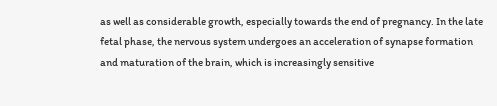as well as considerable growth, especially towards the end of pregnancy. In the late fetal phase, the nervous system undergoes an acceleration of synapse formation and maturation of the brain, which is increasingly sensitive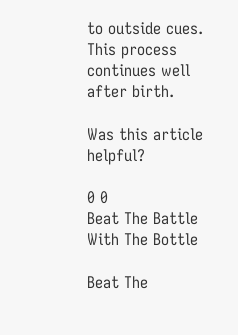to outside cues. This process continues well after birth.

Was this article helpful?

0 0
Beat The Battle With The Bottle

Beat The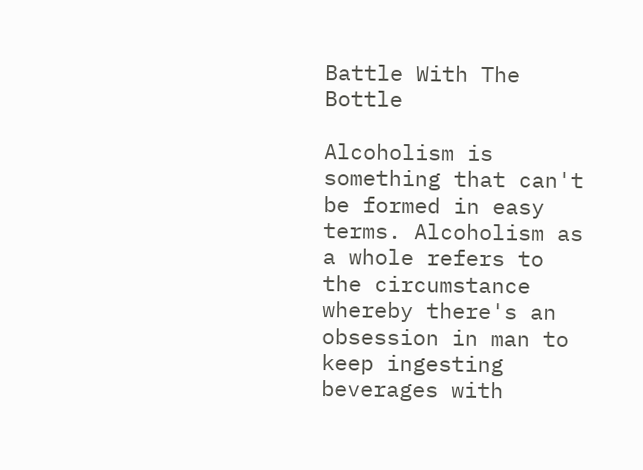Battle With The Bottle

Alcoholism is something that can't be formed in easy terms. Alcoholism as a whole refers to the circumstance whereby there's an obsession in man to keep ingesting beverages with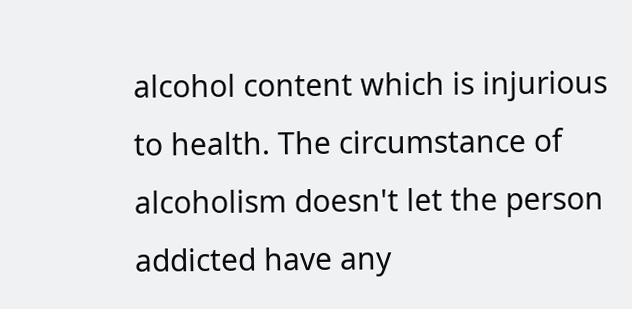alcohol content which is injurious to health. The circumstance of alcoholism doesn't let the person addicted have any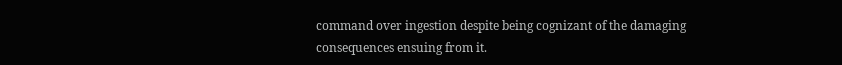command over ingestion despite being cognizant of the damaging consequences ensuing from it.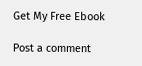Get My Free Ebook

Post a comment